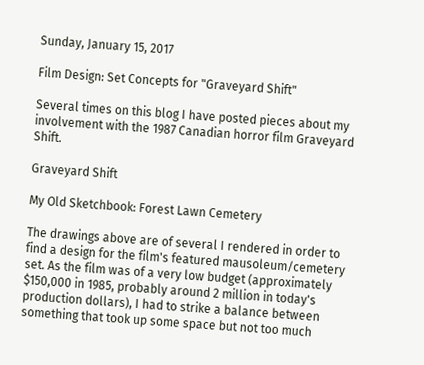Sunday, January 15, 2017

Film Design: Set Concepts for "Graveyard Shift"

Several times on this blog I have posted pieces about my involvement with the 1987 Canadian horror film Graveyard Shift.

Graveyard Shift

My Old Sketchbook: Forest Lawn Cemetery

The drawings above are of several I rendered in order to find a design for the film's featured mausoleum/cemetery set. As the film was of a very low budget (approximately $150,000 in 1985, probably around 2 million in today's production dollars), I had to strike a balance between something that took up some space but not too much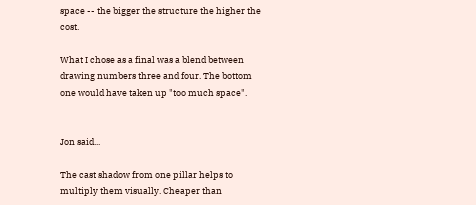space -- the bigger the structure the higher the cost.

What I chose as a final was a blend between drawing numbers three and four. The bottom one would have taken up "too much space".


Jon said...

The cast shadow from one pillar helps to multiply them visually. Cheaper than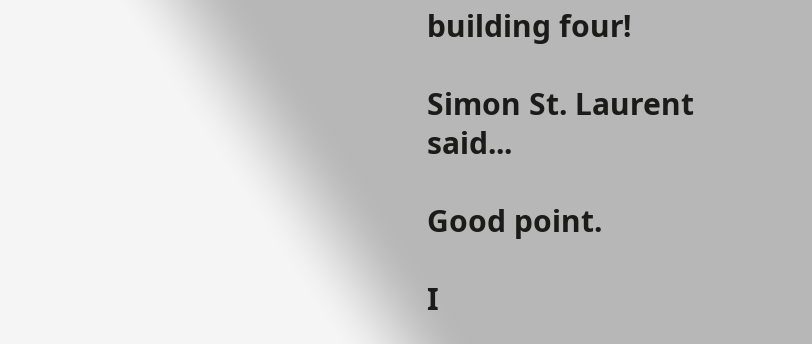building four!

Simon St. Laurent said...

Good point.

I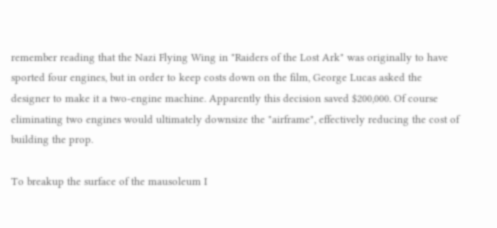remember reading that the Nazi Flying Wing in "Raiders of the Lost Ark" was originally to have sported four engines, but in order to keep costs down on the film, George Lucas asked the designer to make it a two-engine machine. Apparently this decision saved $200,000. Of course eliminating two engines would ultimately downsize the "airframe", effectively reducing the cost of building the prop.

To breakup the surface of the mausoleum I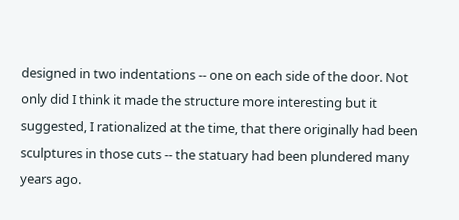designed in two indentations -- one on each side of the door. Not only did I think it made the structure more interesting but it suggested, I rationalized at the time, that there originally had been sculptures in those cuts -- the statuary had been plundered many years ago.